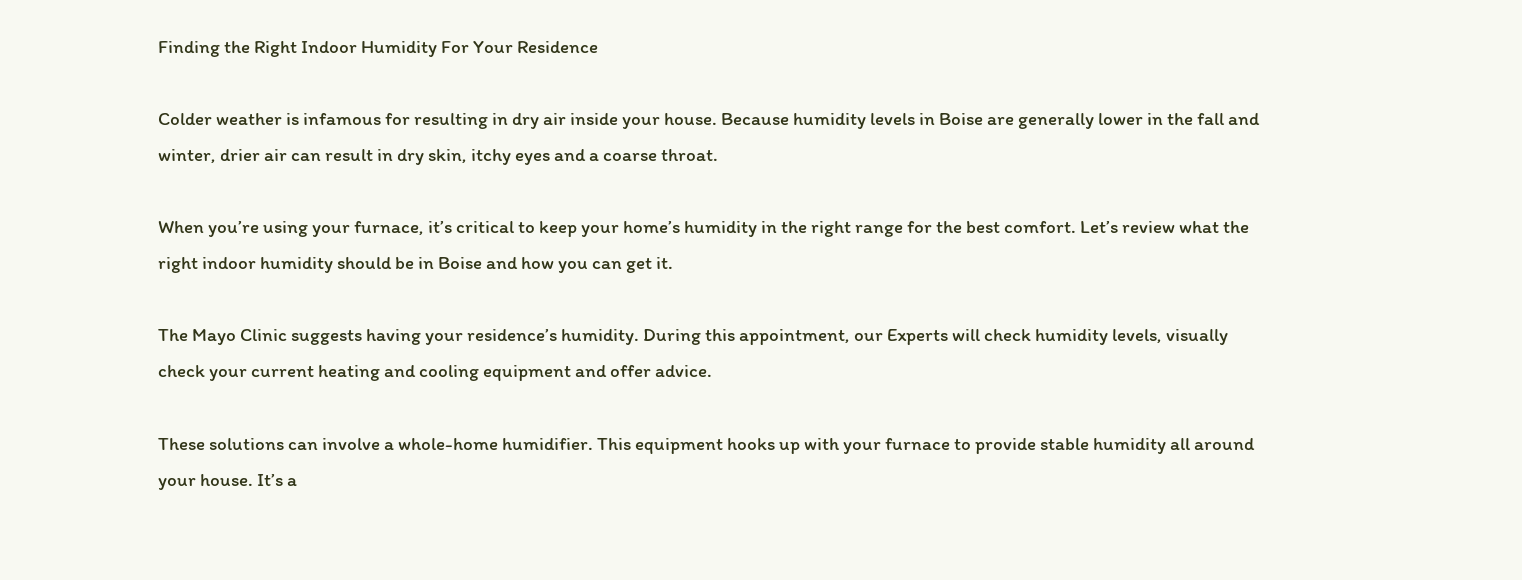Finding the Right Indoor Humidity For Your Residence

Colder weather is infamous for resulting in dry air inside your house. Because humidity levels in Boise are generally lower in the fall and winter, drier air can result in dry skin, itchy eyes and a coarse throat.

When you’re using your furnace, it’s critical to keep your home’s humidity in the right range for the best comfort. Let’s review what the right indoor humidity should be in Boise and how you can get it.

The Mayo Clinic suggests having your residence’s humidity. During this appointment, our Experts will check humidity levels, visually check your current heating and cooling equipment and offer advice.

These solutions can involve a whole-home humidifier. This equipment hooks up with your furnace to provide stable humidity all around your house. It’s a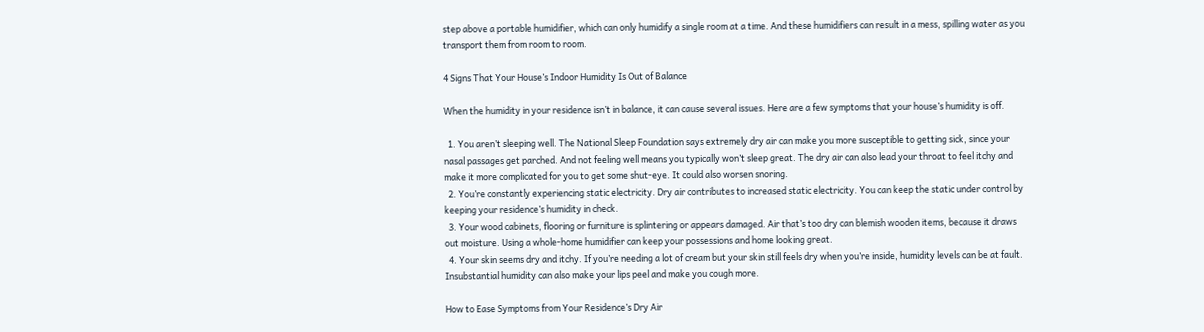step above a portable humidifier, which can only humidify a single room at a time. And these humidifiers can result in a mess, spilling water as you transport them from room to room.

4 Signs That Your House’s Indoor Humidity Is Out of Balance

When the humidity in your residence isn’t in balance, it can cause several issues. Here are a few symptoms that your house’s humidity is off.

  1. You aren’t sleeping well. The National Sleep Foundation says extremely dry air can make you more susceptible to getting sick, since your nasal passages get parched. And not feeling well means you typically won’t sleep great. The dry air can also lead your throat to feel itchy and make it more complicated for you to get some shut-eye. It could also worsen snoring.
  2. You’re constantly experiencing static electricity. Dry air contributes to increased static electricity. You can keep the static under control by keeping your residence’s humidity in check.
  3. Your wood cabinets, flooring or furniture is splintering or appears damaged. Air that’s too dry can blemish wooden items, because it draws out moisture. Using a whole-home humidifier can keep your possessions and home looking great.
  4. Your skin seems dry and itchy. If you’re needing a lot of cream but your skin still feels dry when you’re inside, humidity levels can be at fault. Insubstantial humidity can also make your lips peel and make you cough more.

How to Ease Symptoms from Your Residence’s Dry Air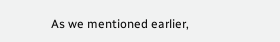As we mentioned earlier,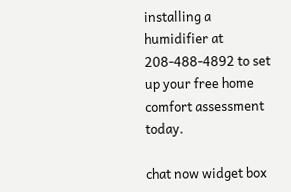installing a humidifier at 208-488-4892 to set up your free home comfort assessment today.

chat now widget box